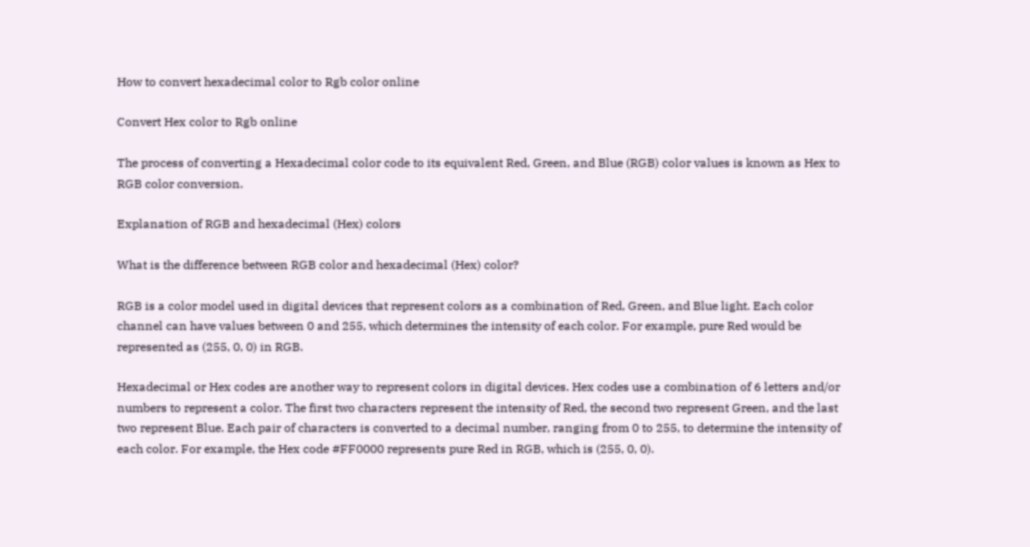How to convert hexadecimal color to Rgb color online

Convert Hex color to Rgb online

The process of converting a Hexadecimal color code to its equivalent Red, Green, and Blue (RGB) color values is known as Hex to RGB color conversion.

Explanation of RGB and hexadecimal (Hex) colors

What is the difference between RGB color and hexadecimal (Hex) color?

RGB is a color model used in digital devices that represent colors as a combination of Red, Green, and Blue light. Each color channel can have values between 0 and 255, which determines the intensity of each color. For example, pure Red would be represented as (255, 0, 0) in RGB.

Hexadecimal or Hex codes are another way to represent colors in digital devices. Hex codes use a combination of 6 letters and/or numbers to represent a color. The first two characters represent the intensity of Red, the second two represent Green, and the last two represent Blue. Each pair of characters is converted to a decimal number, ranging from 0 to 255, to determine the intensity of each color. For example, the Hex code #FF0000 represents pure Red in RGB, which is (255, 0, 0).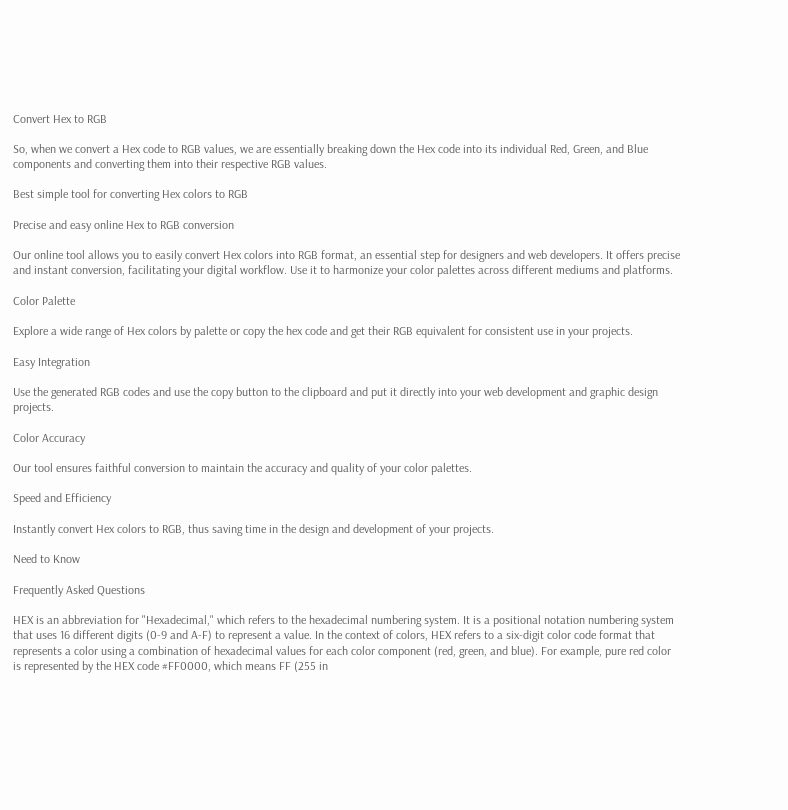Convert Hex to RGB

So, when we convert a Hex code to RGB values, we are essentially breaking down the Hex code into its individual Red, Green, and Blue components and converting them into their respective RGB values.

Best simple tool for converting Hex colors to RGB

Precise and easy online Hex to RGB conversion

Our online tool allows you to easily convert Hex colors into RGB format, an essential step for designers and web developers. It offers precise and instant conversion, facilitating your digital workflow. Use it to harmonize your color palettes across different mediums and platforms.

Color Palette

Explore a wide range of Hex colors by palette or copy the hex code and get their RGB equivalent for consistent use in your projects.

Easy Integration

Use the generated RGB codes and use the copy button to the clipboard and put it directly into your web development and graphic design projects.

Color Accuracy

Our tool ensures faithful conversion to maintain the accuracy and quality of your color palettes.

Speed and Efficiency

Instantly convert Hex colors to RGB, thus saving time in the design and development of your projects.

Need to Know

Frequently Asked Questions

HEX is an abbreviation for "Hexadecimal," which refers to the hexadecimal numbering system. It is a positional notation numbering system that uses 16 different digits (0-9 and A-F) to represent a value. In the context of colors, HEX refers to a six-digit color code format that represents a color using a combination of hexadecimal values for each color component (red, green, and blue). For example, pure red color is represented by the HEX code #FF0000, which means FF (255 in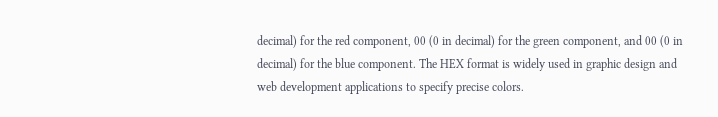decimal) for the red component, 00 (0 in decimal) for the green component, and 00 (0 in decimal) for the blue component. The HEX format is widely used in graphic design and web development applications to specify precise colors.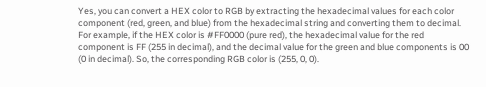Yes, you can convert a HEX color to RGB by extracting the hexadecimal values for each color component (red, green, and blue) from the hexadecimal string and converting them to decimal. For example, if the HEX color is #FF0000 (pure red), the hexadecimal value for the red component is FF (255 in decimal), and the decimal value for the green and blue components is 00 (0 in decimal). So, the corresponding RGB color is (255, 0, 0).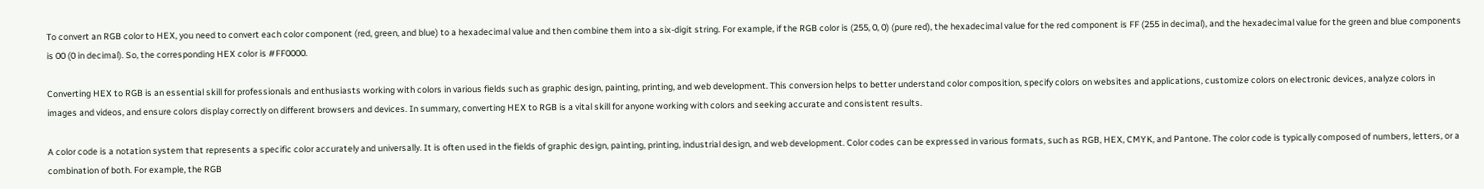To convert an RGB color to HEX, you need to convert each color component (red, green, and blue) to a hexadecimal value and then combine them into a six-digit string. For example, if the RGB color is (255, 0, 0) (pure red), the hexadecimal value for the red component is FF (255 in decimal), and the hexadecimal value for the green and blue components is 00 (0 in decimal). So, the corresponding HEX color is #FF0000.

Converting HEX to RGB is an essential skill for professionals and enthusiasts working with colors in various fields such as graphic design, painting, printing, and web development. This conversion helps to better understand color composition, specify colors on websites and applications, customize colors on electronic devices, analyze colors in images and videos, and ensure colors display correctly on different browsers and devices. In summary, converting HEX to RGB is a vital skill for anyone working with colors and seeking accurate and consistent results.

A color code is a notation system that represents a specific color accurately and universally. It is often used in the fields of graphic design, painting, printing, industrial design, and web development. Color codes can be expressed in various formats, such as RGB, HEX, CMYK, and Pantone. The color code is typically composed of numbers, letters, or a combination of both. For example, the RGB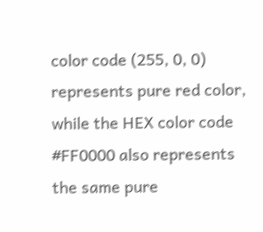color code (255, 0, 0) represents pure red color, while the HEX color code #FF0000 also represents the same pure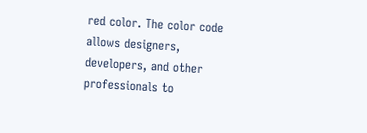red color. The color code allows designers, developers, and other professionals to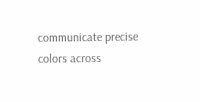communicate precise colors across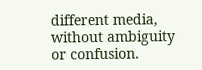different media, without ambiguity or confusion.